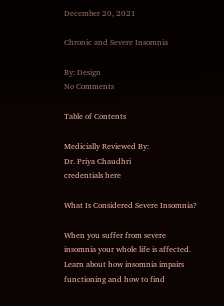December 20, 2021

Chronic and Severe Insomnia

By: Design
No Comments

Table of Contents

Medicially Reviewed By:
Dr. Priya Chaudhri
credentials here

What Is Considered Severe Insomnia?

When you suffer from severe insomnia your whole life is affected. Learn about how insomnia impairs functioning and how to find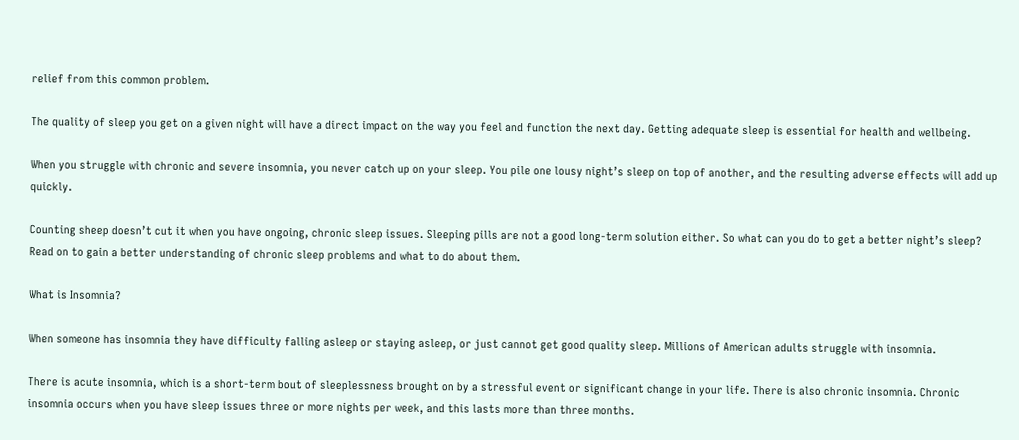relief from this common problem.

The quality of sleep you get on a given night will have a direct impact on the way you feel and function the next day. Getting adequate sleep is essential for health and wellbeing.

When you struggle with chronic and severe insomnia, you never catch up on your sleep. You pile one lousy night’s sleep on top of another, and the resulting adverse effects will add up quickly.

Counting sheep doesn’t cut it when you have ongoing, chronic sleep issues. Sleeping pills are not a good long-term solution either. So what can you do to get a better night’s sleep? Read on to gain a better understanding of chronic sleep problems and what to do about them.

What is Insomnia?

When someone has insomnia they have difficulty falling asleep or staying asleep, or just cannot get good quality sleep. Millions of American adults struggle with insomnia.

There is acute insomnia, which is a short-term bout of sleeplessness brought on by a stressful event or significant change in your life. There is also chronic insomnia. Chronic insomnia occurs when you have sleep issues three or more nights per week, and this lasts more than three months.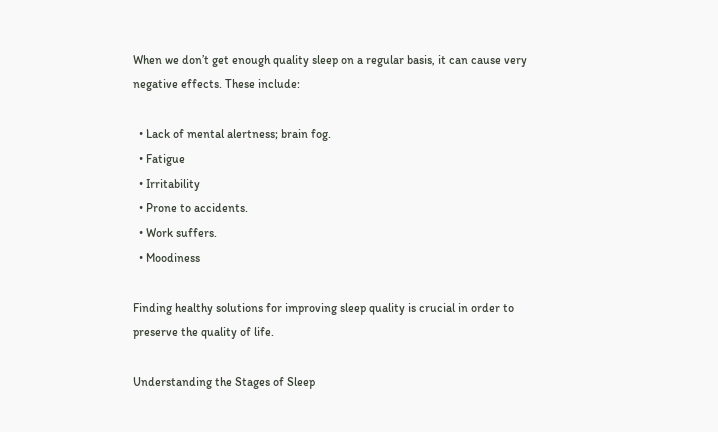When we don’t get enough quality sleep on a regular basis, it can cause very negative effects. These include:

  • Lack of mental alertness; brain fog.
  • Fatigue
  • Irritability
  • Prone to accidents.
  • Work suffers.
  • Moodiness

Finding healthy solutions for improving sleep quality is crucial in order to preserve the quality of life.

Understanding the Stages of Sleep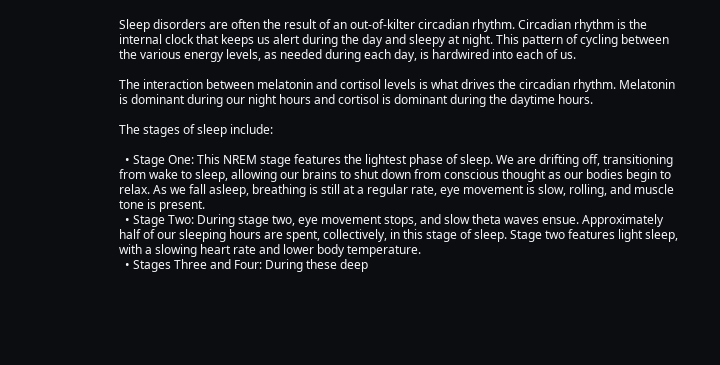Sleep disorders are often the result of an out-of-kilter circadian rhythm. Circadian rhythm is the internal clock that keeps us alert during the day and sleepy at night. This pattern of cycling between the various energy levels, as needed during each day, is hardwired into each of us.

The interaction between melatonin and cortisol levels is what drives the circadian rhythm. Melatonin is dominant during our night hours and cortisol is dominant during the daytime hours.

The stages of sleep include:

  • Stage One: This NREM stage features the lightest phase of sleep. We are drifting off, transitioning from wake to sleep, allowing our brains to shut down from conscious thought as our bodies begin to relax. As we fall asleep, breathing is still at a regular rate, eye movement is slow, rolling, and muscle tone is present.
  • Stage Two: During stage two, eye movement stops, and slow theta waves ensue. Approximately half of our sleeping hours are spent, collectively, in this stage of sleep. Stage two features light sleep, with a slowing heart rate and lower body temperature.
  • Stages Three and Four: During these deep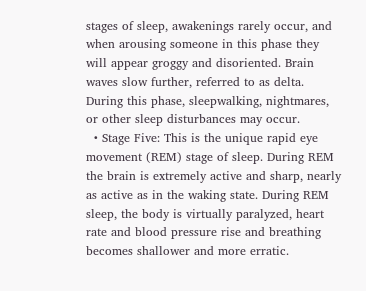stages of sleep, awakenings rarely occur, and when arousing someone in this phase they will appear groggy and disoriented. Brain waves slow further, referred to as delta. During this phase, sleepwalking, nightmares, or other sleep disturbances may occur.
  • Stage Five: This is the unique rapid eye movement (REM) stage of sleep. During REM the brain is extremely active and sharp, nearly as active as in the waking state. During REM sleep, the body is virtually paralyzed, heart rate and blood pressure rise and breathing becomes shallower and more erratic.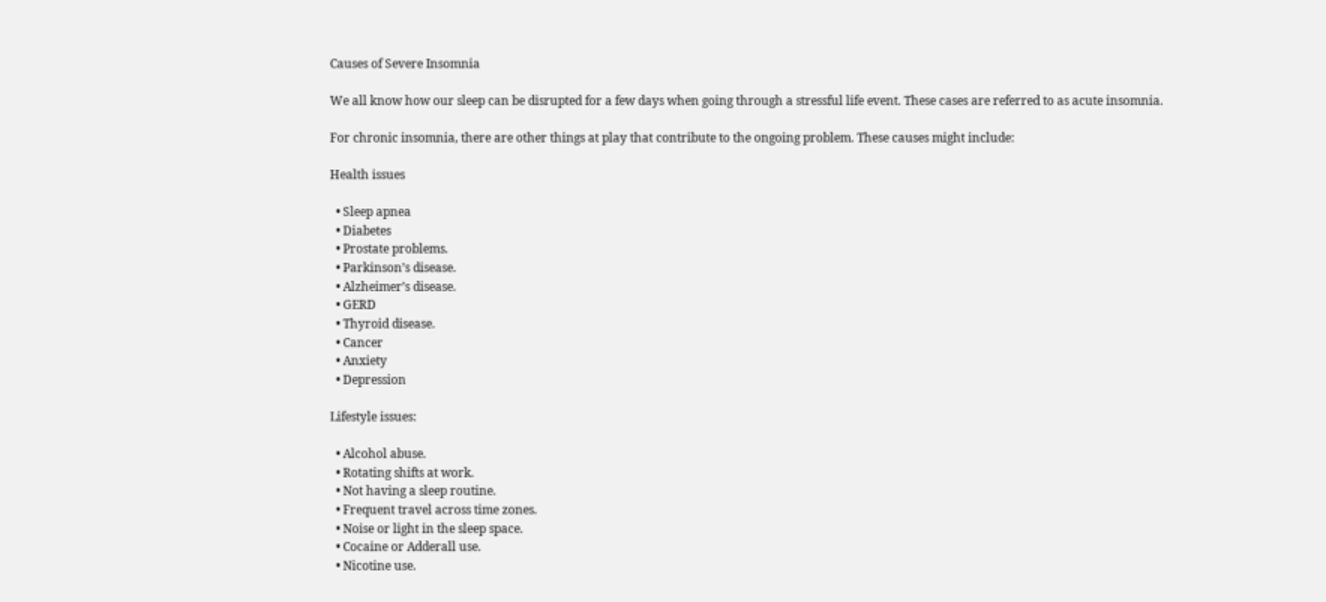Causes of Severe Insomnia

We all know how our sleep can be disrupted for a few days when going through a stressful life event. These cases are referred to as acute insomnia.

For chronic insomnia, there are other things at play that contribute to the ongoing problem. These causes might include:

Health issues

  • Sleep apnea
  • Diabetes
  • Prostate problems.
  • Parkinson’s disease.
  • Alzheimer’s disease.
  • GERD
  • Thyroid disease.
  • Cancer
  • Anxiety
  • Depression

Lifestyle issues:

  • Alcohol abuse.
  • Rotating shifts at work.
  • Not having a sleep routine.
  • Frequent travel across time zones.
  • Noise or light in the sleep space.
  • Cocaine or Adderall use.
  • Nicotine use.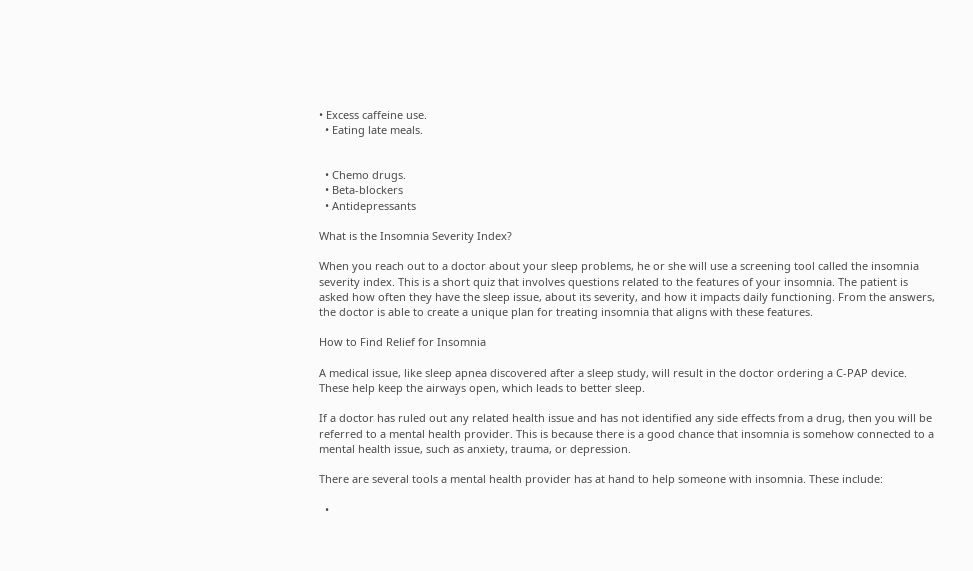• Excess caffeine use.
  • Eating late meals.


  • Chemo drugs.
  • Beta-blockers
  • Antidepressants

What is the Insomnia Severity Index?

When you reach out to a doctor about your sleep problems, he or she will use a screening tool called the insomnia severity index. This is a short quiz that involves questions related to the features of your insomnia. The patient is asked how often they have the sleep issue, about its severity, and how it impacts daily functioning. From the answers, the doctor is able to create a unique plan for treating insomnia that aligns with these features.

How to Find Relief for Insomnia

A medical issue, like sleep apnea discovered after a sleep study, will result in the doctor ordering a C-PAP device. These help keep the airways open, which leads to better sleep.

If a doctor has ruled out any related health issue and has not identified any side effects from a drug, then you will be referred to a mental health provider. This is because there is a good chance that insomnia is somehow connected to a mental health issue, such as anxiety, trauma, or depression.

There are several tools a mental health provider has at hand to help someone with insomnia. These include:

  •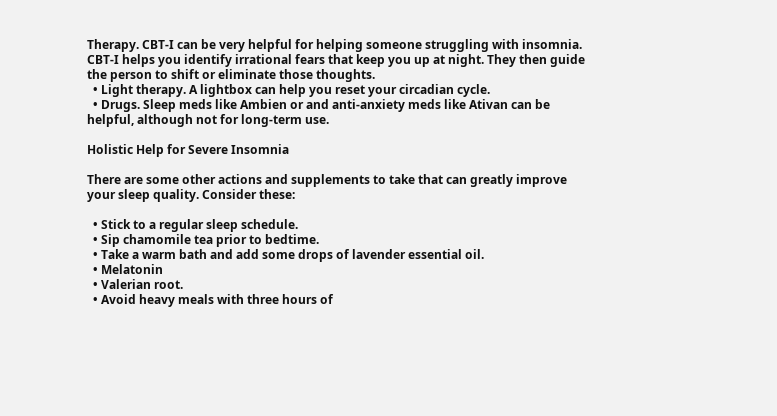Therapy. CBT-I can be very helpful for helping someone struggling with insomnia. CBT-I helps you identify irrational fears that keep you up at night. They then guide the person to shift or eliminate those thoughts.
  • Light therapy. A lightbox can help you reset your circadian cycle.
  • Drugs. Sleep meds like Ambien or and anti-anxiety meds like Ativan can be helpful, although not for long-term use.

Holistic Help for Severe Insomnia

There are some other actions and supplements to take that can greatly improve your sleep quality. Consider these:

  • Stick to a regular sleep schedule.
  • Sip chamomile tea prior to bedtime.
  • Take a warm bath and add some drops of lavender essential oil.
  • Melatonin
  • Valerian root.
  • Avoid heavy meals with three hours of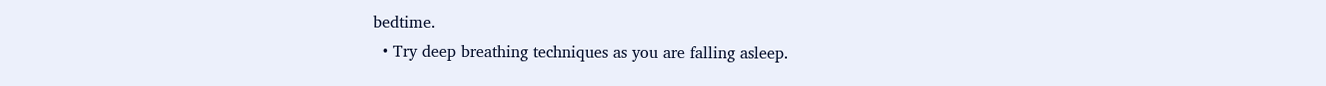bedtime.
  • Try deep breathing techniques as you are falling asleep.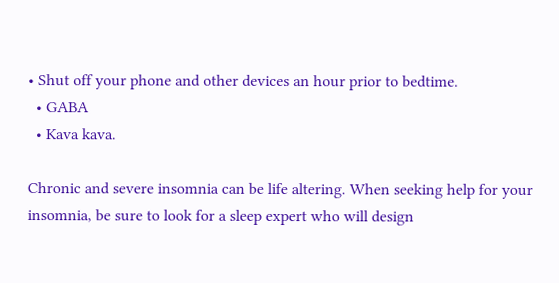• Shut off your phone and other devices an hour prior to bedtime.
  • GABA
  • Kava kava.

Chronic and severe insomnia can be life altering. When seeking help for your insomnia, be sure to look for a sleep expert who will design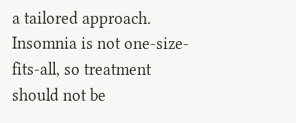a tailored approach. Insomnia is not one-size-fits-all, so treatment should not be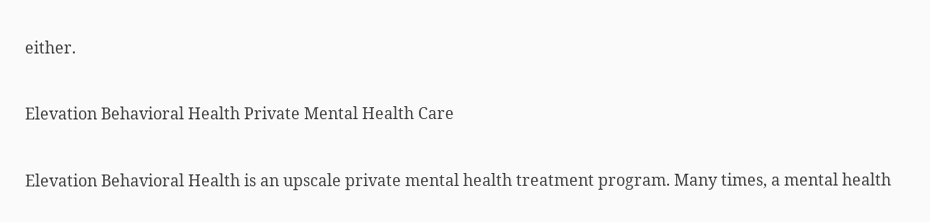either.

Elevation Behavioral Health Private Mental Health Care

Elevation Behavioral Health is an upscale private mental health treatment program. Many times, a mental health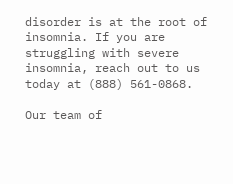disorder is at the root of insomnia. If you are struggling with severe insomnia, reach out to us today at (888) 561-0868.

Our team of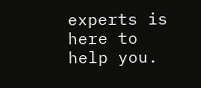experts is here to help you.